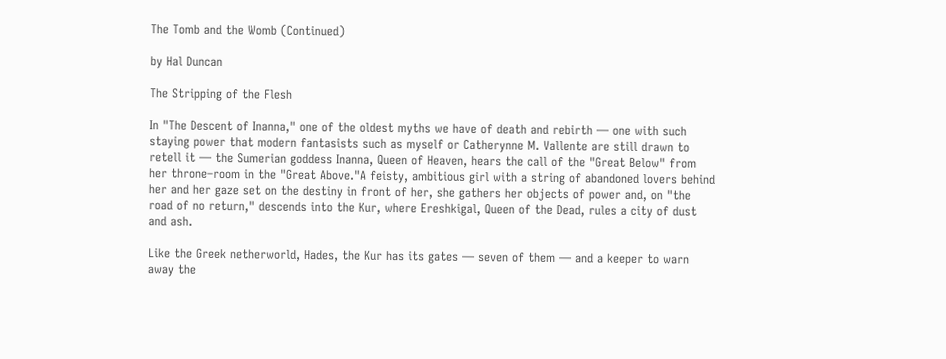The Tomb and the Womb (Continued)

by Hal Duncan

The Stripping of the Flesh

In "The Descent of Inanna," one of the oldest myths we have of death and rebirth — one with such staying power that modern fantasists such as myself or Catherynne M. Vallente are still drawn to retell it — the Sumerian goddess Inanna, Queen of Heaven, hears the call of the "Great Below" from her throne–room in the "Great Above."A feisty, ambitious girl with a string of abandoned lovers behind her and her gaze set on the destiny in front of her, she gathers her objects of power and, on "the road of no return," descends into the Kur, where Ereshkigal, Queen of the Dead, rules a city of dust and ash.

Like the Greek netherworld, Hades, the Kur has its gates — seven of them — and a keeper to warn away the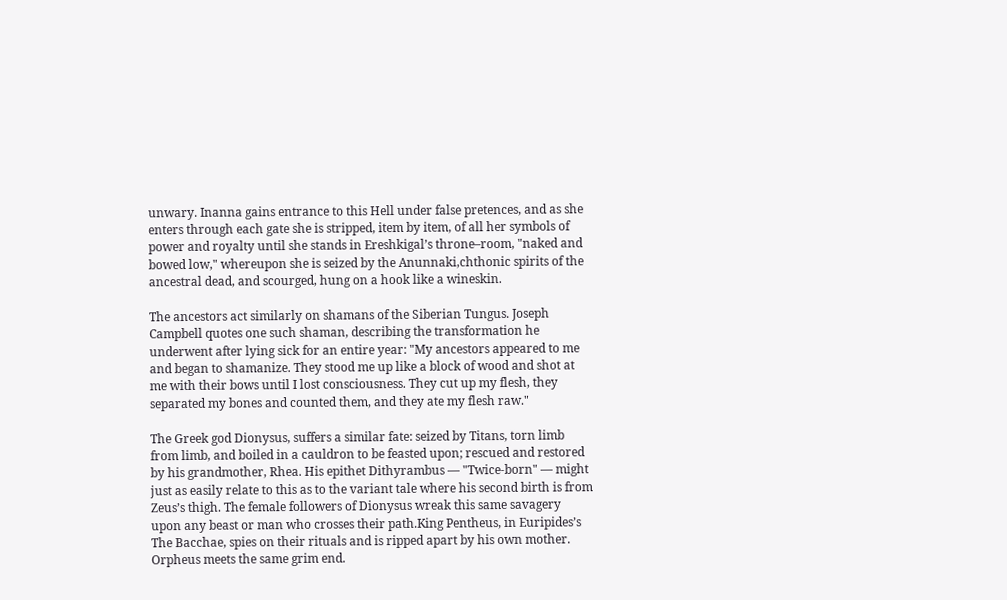unwary. Inanna gains entrance to this Hell under false pretences, and as she enters through each gate she is stripped, item by item, of all her symbols of power and royalty until she stands in Ereshkigal’s throne–room, "naked and bowed low," whereupon she is seized by the Anunnaki,chthonic spirits of the ancestral dead, and scourged, hung on a hook like a wineskin.

The ancestors act similarly on shamans of the Siberian Tungus. Joseph Campbell quotes one such shaman, describing the transformation he underwent after lying sick for an entire year: "My ancestors appeared to me and began to shamanize. They stood me up like a block of wood and shot at me with their bows until I lost consciousness. They cut up my flesh, they separated my bones and counted them, and they ate my flesh raw."

The Greek god Dionysus, suffers a similar fate: seized by Titans, torn limb from limb, and boiled in a cauldron to be feasted upon; rescued and restored by his grandmother, Rhea. His epithet Dithyrambus — "Twice-born" — might just as easily relate to this as to the variant tale where his second birth is from Zeus’s thigh. The female followers of Dionysus wreak this same savagery upon any beast or man who crosses their path.King Pentheus, in Euripides’s The Bacchae, spies on their rituals and is ripped apart by his own mother. Orpheus meets the same grim end.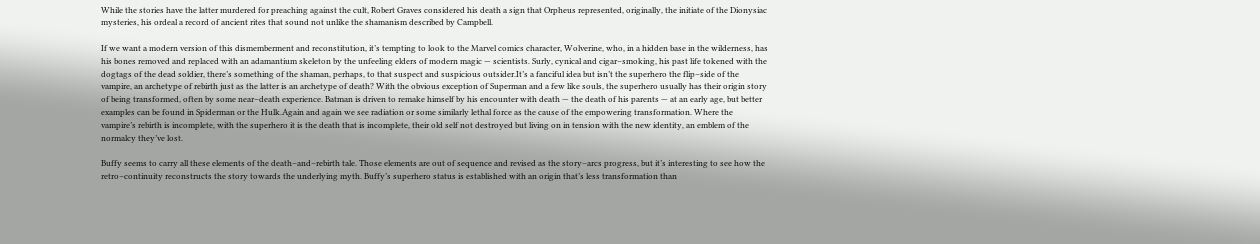While the stories have the latter murdered for preaching against the cult, Robert Graves considered his death a sign that Orpheus represented, originally, the initiate of the Dionysiac mysteries, his ordeal a record of ancient rites that sound not unlike the shamanism described by Campbell.

If we want a modern version of this dismemberment and reconstitution, it’s tempting to look to the Marvel comics character, Wolverine, who, in a hidden base in the wilderness, has his bones removed and replaced with an adamantium skeleton by the unfeeling elders of modern magic — scientists. Surly, cynical and cigar–smoking, his past life tokened with the dogtags of the dead soldier, there’s something of the shaman, perhaps, to that suspect and suspicious outsider.It’s a fanciful idea but isn’t the superhero the flip–side of the vampire, an archetype of rebirth just as the latter is an archetype of death? With the obvious exception of Superman and a few like souls, the superhero usually has their origin story of being transformed, often by some near–death experience. Batman is driven to remake himself by his encounter with death — the death of his parents — at an early age, but better examples can be found in Spiderman or the Hulk.Again and again we see radiation or some similarly lethal force as the cause of the empowering transformation. Where the vampire’s rebirth is incomplete, with the superhero it is the death that is incomplete, their old self not destroyed but living on in tension with the new identity, an emblem of the normalcy they’ve lost.

Buffy seems to carry all these elements of the death–and–rebirth tale. Those elements are out of sequence and revised as the story–arcs progress, but it’s interesting to see how the retro–continuity reconstructs the story towards the underlying myth. Buffy’s superhero status is established with an origin that’s less transformation than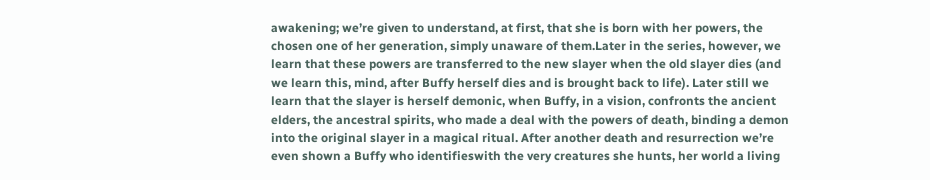awakening; we’re given to understand, at first, that she is born with her powers, the chosen one of her generation, simply unaware of them.Later in the series, however, we learn that these powers are transferred to the new slayer when the old slayer dies (and we learn this, mind, after Buffy herself dies and is brought back to life). Later still we learn that the slayer is herself demonic, when Buffy, in a vision, confronts the ancient elders, the ancestral spirits, who made a deal with the powers of death, binding a demon into the original slayer in a magical ritual. After another death and resurrection we’re even shown a Buffy who identifieswith the very creatures she hunts, her world a living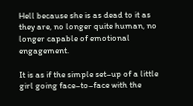Hell because she is as dead to it as they are, no longer quite human, no longer capable of emotional engagement.

It is as if the simple set–up of a little girl going face–to–face with the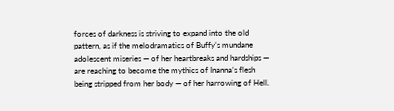forces of darkness is striving to expand into the old pattern, as if the melodramatics of Buffy’s mundane adolescent miseries — of her heartbreaks and hardships — are reaching to become the mythics of Inanna’s flesh being stripped from her body — of her harrowing of Hell.